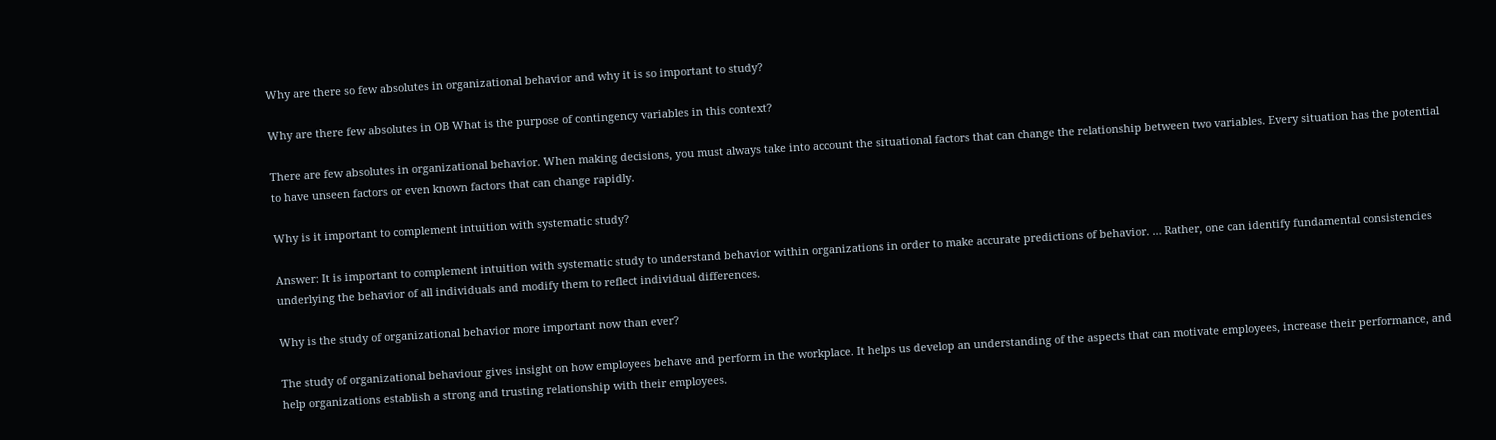Why are there so few absolutes in organizational behavior and why it is so important to study?

Why are there few absolutes in OB What is the purpose of contingency variables in this context?

There are few absolutes in organizational behavior. When making decisions, you must always take into account the situational factors that can change the relationship between two variables. Every situation has the potential to have unseen factors or even known factors that can change rapidly.

Why is it important to complement intuition with systematic study?

Answer: It is important to complement intuition with systematic study to understand behavior within organizations in order to make accurate predictions of behavior. … Rather, one can identify fundamental consistencies underlying the behavior of all individuals and modify them to reflect individual differences.

Why is the study of organizational behavior more important now than ever?

The study of organizational behaviour gives insight on how employees behave and perform in the workplace. It helps us develop an understanding of the aspects that can motivate employees, increase their performance, and help organizations establish a strong and trusting relationship with their employees.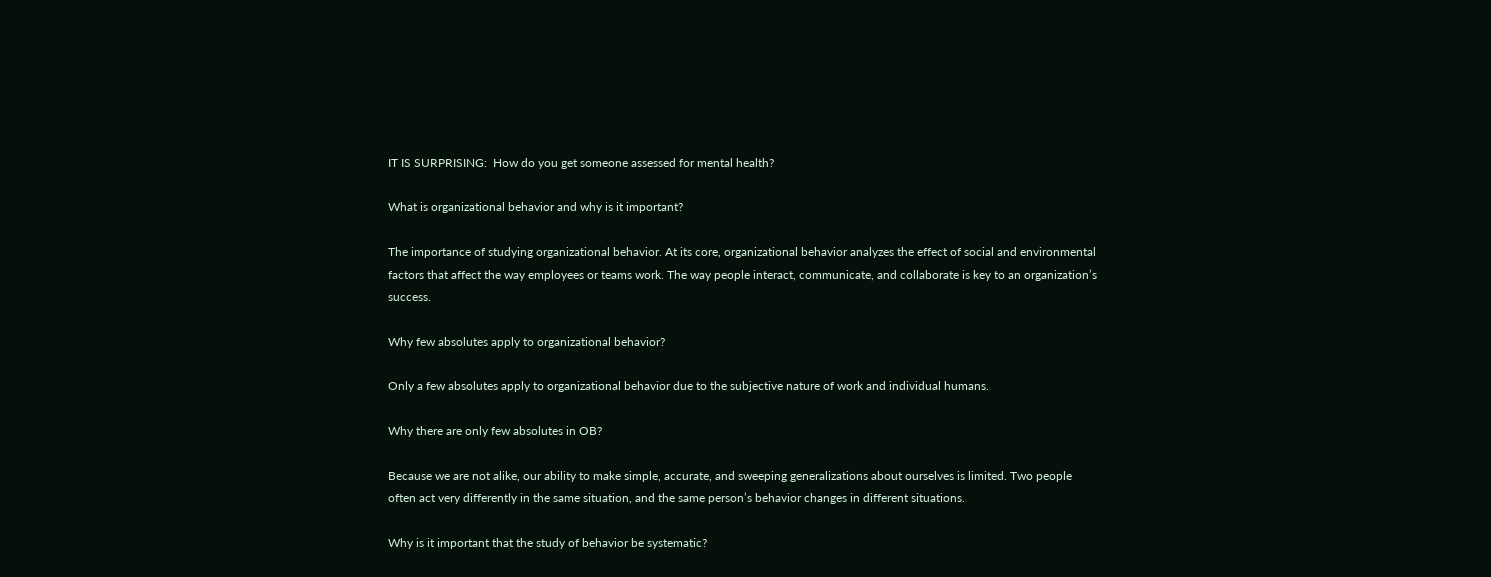IT IS SURPRISING:  How do you get someone assessed for mental health?

What is organizational behavior and why is it important?

The importance of studying organizational behavior. At its core, organizational behavior analyzes the effect of social and environmental factors that affect the way employees or teams work. The way people interact, communicate, and collaborate is key to an organization’s success.

Why few absolutes apply to organizational behavior?

Only a few absolutes apply to organizational behavior due to the subjective nature of work and individual humans.

Why there are only few absolutes in OB?

Because we are not alike, our ability to make simple, accurate, and sweeping generalizations about ourselves is limited. Two people often act very differently in the same situation, and the same person’s behavior changes in different situations.

Why is it important that the study of behavior be systematic?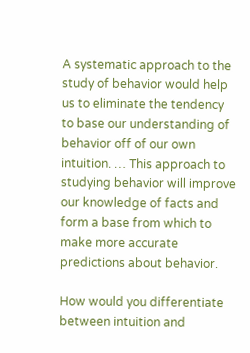A systematic approach to the study of behavior would help us to eliminate the tendency to base our understanding of behavior off of our own intuition. … This approach to studying behavior will improve our knowledge of facts and form a base from which to make more accurate predictions about behavior.

How would you differentiate between intuition and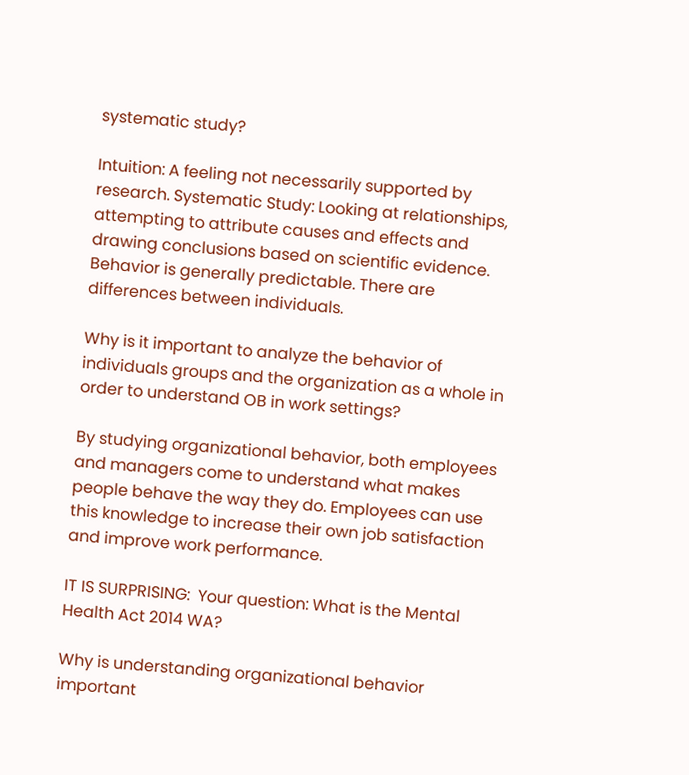systematic study?

Intuition: A feeling not necessarily supported by research. Systematic Study: Looking at relationships, attempting to attribute causes and effects and drawing conclusions based on scientific evidence. Behavior is generally predictable. There are differences between individuals.

Why is it important to analyze the behavior of individuals groups and the organization as a whole in order to understand OB in work settings?

By studying organizational behavior, both employees and managers come to understand what makes people behave the way they do. Employees can use this knowledge to increase their own job satisfaction and improve work performance.

IT IS SURPRISING:  Your question: What is the Mental Health Act 2014 WA?

Why is understanding organizational behavior important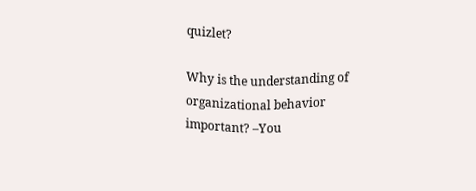quizlet?

Why is the understanding of organizational behavior important? –You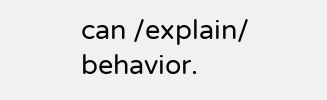can /explain/ behavior.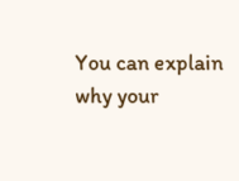You can explain why your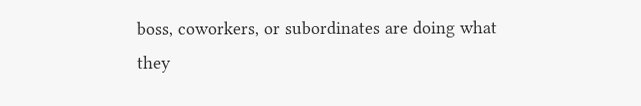boss, coworkers, or subordinates are doing what they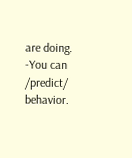are doing. -You can /predict/ behavior.